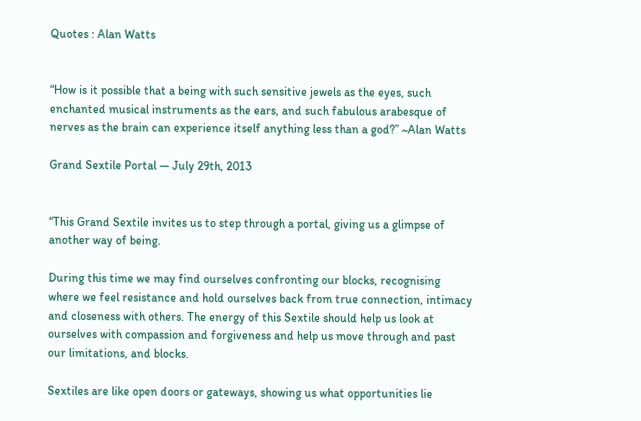Quotes : Alan Watts


“How is it possible that a being with such sensitive jewels as the eyes, such enchanted musical instruments as the ears, and such fabulous arabesque of nerves as the brain can experience itself anything less than a god?” ~Alan Watts

Grand Sextile Portal — July 29th, 2013


“This Grand Sextile invites us to step through a portal, giving us a glimpse of another way of being.

During this time we may find ourselves confronting our blocks, recognising where we feel resistance and hold ourselves back from true connection, intimacy and closeness with others. The energy of this Sextile should help us look at ourselves with compassion and forgiveness and help us move through and past our limitations, and blocks.

Sextiles are like open doors or gateways, showing us what opportunities lie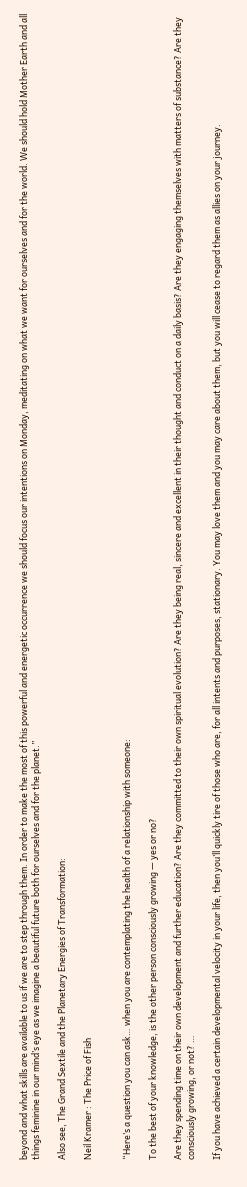beyond and what skills are available to us if we are to step through them. In order to make the most of this powerful and energetic occurrence we should focus our intentions on Monday, meditating on what we want for ourselves and for the world. We should hold Mother Earth and all things feminine in our mind’s eye as we imagine a beautiful future both for ourselves and for the planet.”

Also see, The Grand Sextile and the Planetary Energies of Transformation:

Neil Kramer : The Price of Fish


“Here’s a question you can ask… when you are contemplating the health of a relationship with someone:

To the best of your knowledge, is the other person consciously growing — yes or no?

Are they spending time on their own development and further education? Are they committed to their own spiritual evolution? Are they being real, sincere and excellent in their thought and conduct on a daily basis? Are they engaging themselves with matters of substance? Are they consciously growing, or not? …

If you have achieved a certain developmental velocity in your life, then you’ll quickly tire of those who are, for all intents and purposes, stationary. You may love them and you may care about them, but you will cease to regard them as allies on your journey.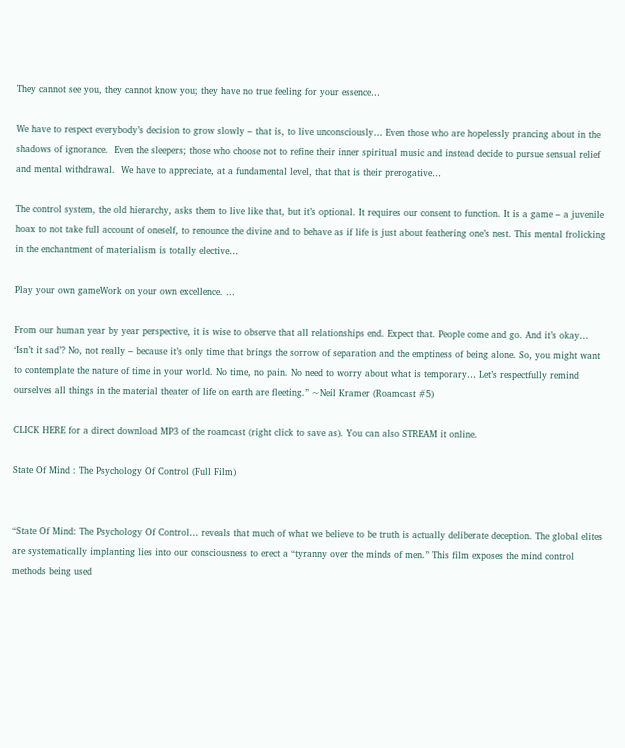They cannot see you, they cannot know you; they have no true feeling for your essence…

We have to respect everybody’s decision to grow slowly – that is, to live unconsciously… Even those who are hopelessly prancing about in the shadows of ignorance.  Even the sleepers; those who choose not to refine their inner spiritual music and instead decide to pursue sensual relief and mental withdrawal.  We have to appreciate, at a fundamental level, that that is their prerogative…

The control system, the old hierarchy, asks them to live like that, but it’s optional. It requires our consent to function. It is a game – a juvenile hoax to not take full account of oneself, to renounce the divine and to behave as if life is just about feathering one’s nest. This mental frolicking in the enchantment of materialism is totally elective…

Play your own gameWork on your own excellence. …

From our human year by year perspective, it is wise to observe that all relationships end. Expect that. People come and go. And it’s okay… ‘Isn’t it sad’? No, not really – because it’s only time that brings the sorrow of separation and the emptiness of being alone. So, you might want to contemplate the nature of time in your world. No time, no pain. No need to worry about what is temporary… Let’s respectfully remind ourselves all things in the material theater of life on earth are fleeting.” ~Neil Kramer (Roamcast #5)

CLICK HERE for a direct download MP3 of the roamcast (right click to save as). You can also STREAM it online.

State Of Mind : The Psychology Of Control (Full Film)


“State Of Mind: The Psychology Of Control… reveals that much of what we believe to be truth is actually deliberate deception. The global elites are systematically implanting lies into our consciousness to erect a “tyranny over the minds of men.” This film exposes the mind control methods being used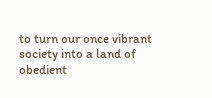to turn our once vibrant society into a land of obedient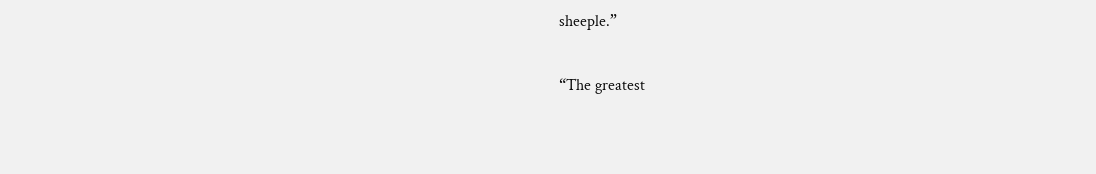sheeple.”

“The greatest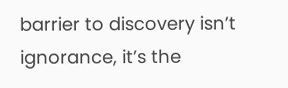barrier to discovery isn’t ignorance, it’s the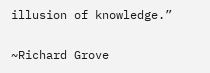illusion of knowledge.”

~Richard Grove